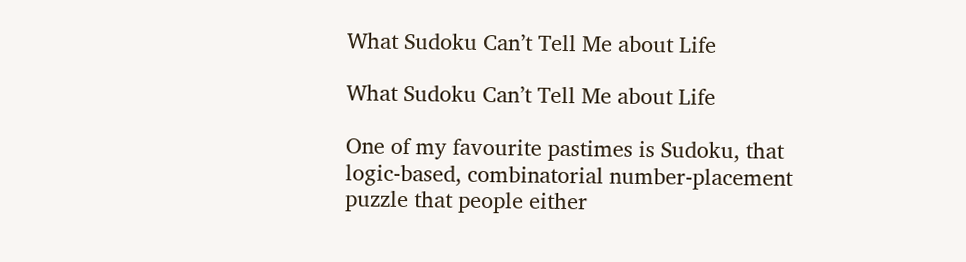What Sudoku Can’t Tell Me about Life

What Sudoku Can’t Tell Me about Life

One of my favourite pastimes is Sudoku, that logic-based, combinatorial number-placement puzzle that people either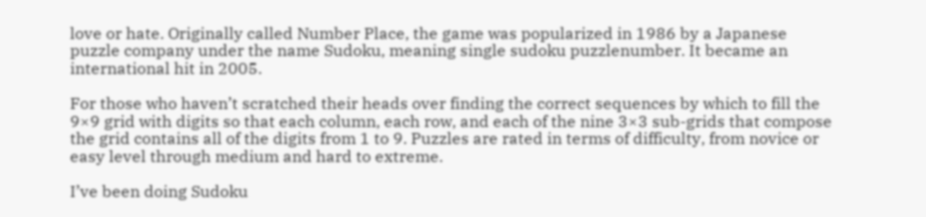love or hate. Originally called Number Place, the game was popularized in 1986 by a Japanese puzzle company under the name Sudoku, meaning single sudoku puzzlenumber. It became an international hit in 2005.

For those who haven’t scratched their heads over finding the correct sequences by which to fill the 9×9 grid with digits so that each column, each row, and each of the nine 3×3 sub-grids that compose the grid contains all of the digits from 1 to 9. Puzzles are rated in terms of difficulty, from novice or easy level through medium and hard to extreme.

I’ve been doing Sudoku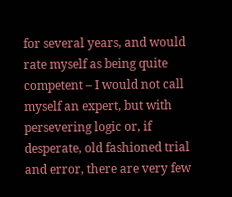for several years, and would rate myself as being quite competent – I would not call myself an expert, but with persevering logic or, if desperate, old fashioned trial and error, there are very few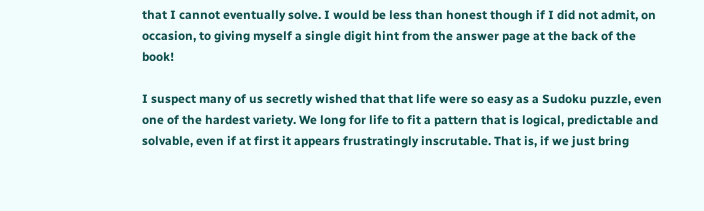that I cannot eventually solve. I would be less than honest though if I did not admit, on occasion, to giving myself a single digit hint from the answer page at the back of the book!

I suspect many of us secretly wished that that life were so easy as a Sudoku puzzle, even one of the hardest variety. We long for life to fit a pattern that is logical, predictable and solvable, even if at first it appears frustratingly inscrutable. That is, if we just bring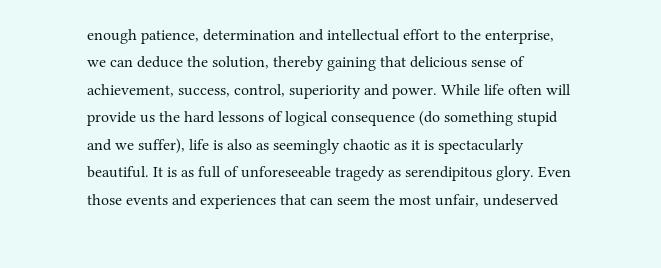enough patience, determination and intellectual effort to the enterprise, we can deduce the solution, thereby gaining that delicious sense of achievement, success, control, superiority and power. While life often will provide us the hard lessons of logical consequence (do something stupid and we suffer), life is also as seemingly chaotic as it is spectacularly beautiful. It is as full of unforeseeable tragedy as serendipitous glory. Even those events and experiences that can seem the most unfair, undeserved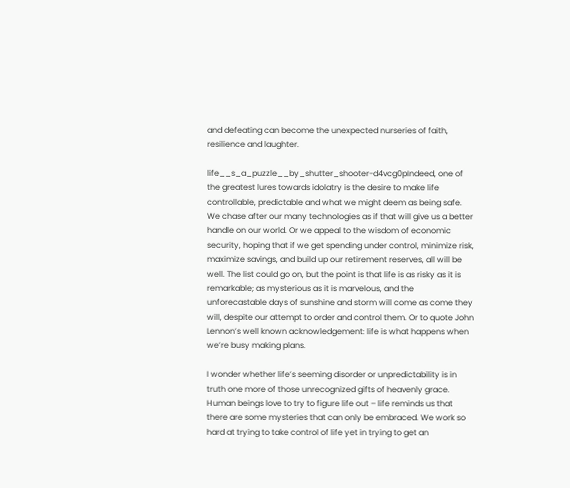and defeating can become the unexpected nurseries of faith, resilience and laughter.

life__s_a_puzzle__by_shutter_shooter-d4vcg0pIndeed, one of the greatest lures towards idolatry is the desire to make life controllable, predictable and what we might deem as being safe. We chase after our many technologies as if that will give us a better handle on our world. Or we appeal to the wisdom of economic security, hoping that if we get spending under control, minimize risk, maximize savings, and build up our retirement reserves, all will be well. The list could go on, but the point is that life is as risky as it is remarkable; as mysterious as it is marvelous, and the unforecastable days of sunshine and storm will come as come they will, despite our attempt to order and control them. Or to quote John Lennon’s well known acknowledgement: life is what happens when we’re busy making plans.

I wonder whether life’s seeming disorder or unpredictability is in truth one more of those unrecognized gifts of heavenly grace. Human beings love to try to figure life out – life reminds us that there are some mysteries that can only be embraced. We work so hard at trying to take control of life yet in trying to get an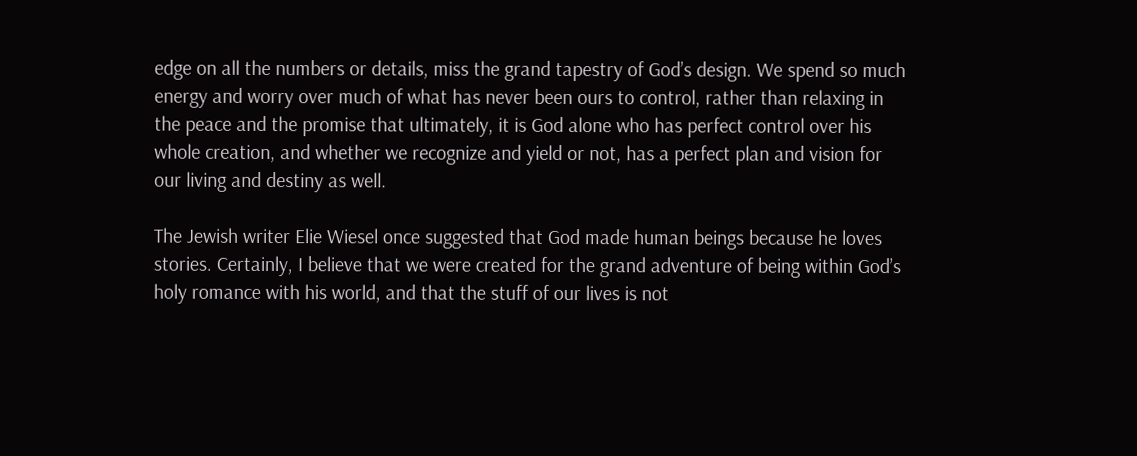edge on all the numbers or details, miss the grand tapestry of God’s design. We spend so much energy and worry over much of what has never been ours to control, rather than relaxing in the peace and the promise that ultimately, it is God alone who has perfect control over his whole creation, and whether we recognize and yield or not, has a perfect plan and vision for our living and destiny as well.

The Jewish writer Elie Wiesel once suggested that God made human beings because he loves stories. Certainly, I believe that we were created for the grand adventure of being within God’s holy romance with his world, and that the stuff of our lives is not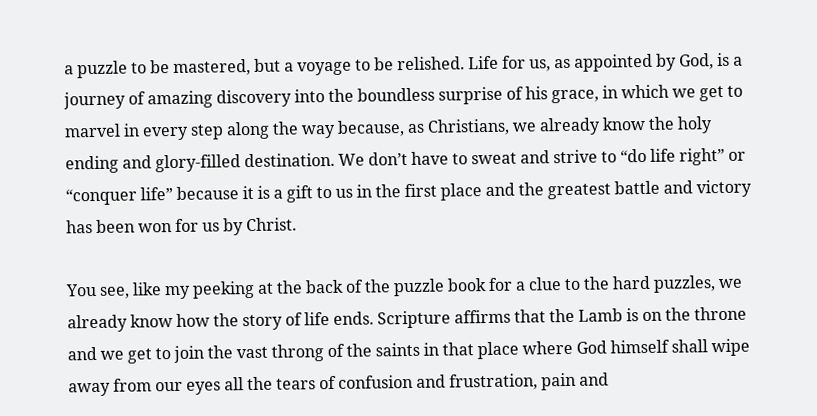a puzzle to be mastered, but a voyage to be relished. Life for us, as appointed by God, is a journey of amazing discovery into the boundless surprise of his grace, in which we get to marvel in every step along the way because, as Christians, we already know the holy ending and glory-filled destination. We don’t have to sweat and strive to “do life right” or “conquer life” because it is a gift to us in the first place and the greatest battle and victory has been won for us by Christ.

You see, like my peeking at the back of the puzzle book for a clue to the hard puzzles, we already know how the story of life ends. Scripture affirms that the Lamb is on the throne and we get to join the vast throng of the saints in that place where God himself shall wipe away from our eyes all the tears of confusion and frustration, pain and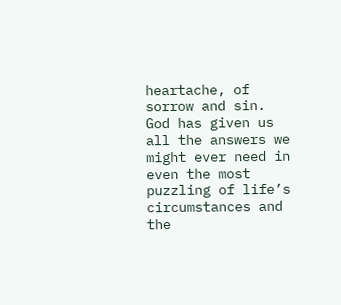heartache, of sorrow and sin. God has given us all the answers we might ever need in even the most puzzling of life’s circumstances and the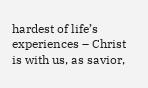hardest of life’s experiences – Christ is with us, as savior,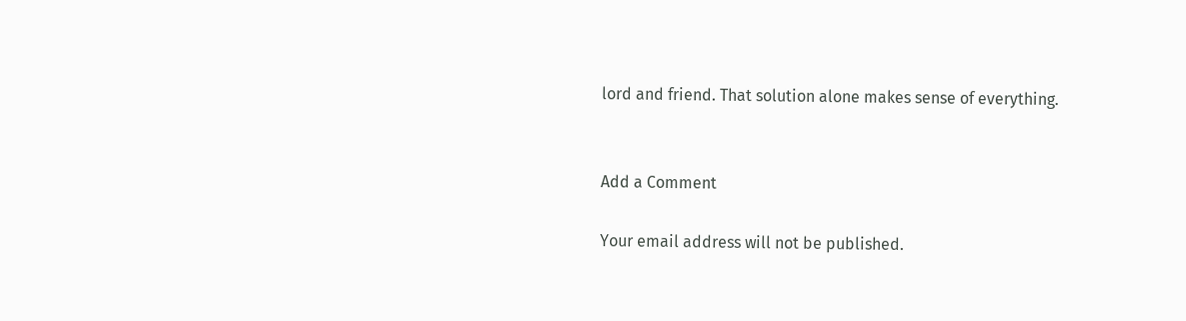lord and friend. That solution alone makes sense of everything.


Add a Comment

Your email address will not be published.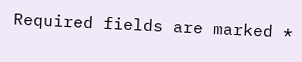Required fields are marked *